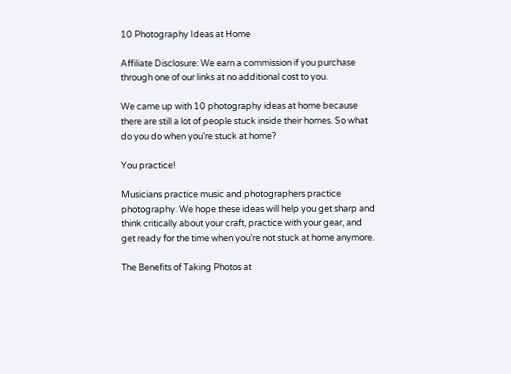10 Photography Ideas at Home

Affiliate Disclosure: We earn a commission if you purchase through one of our links at no additional cost to you.

We came up with 10 photography ideas at home because there are still a lot of people stuck inside their homes. So what do you do when you’re stuck at home?

You practice!

Musicians practice music and photographers practice photography. We hope these ideas will help you get sharp and think critically about your craft, practice with your gear, and get ready for the time when you’re not stuck at home anymore.

The Benefits of Taking Photos at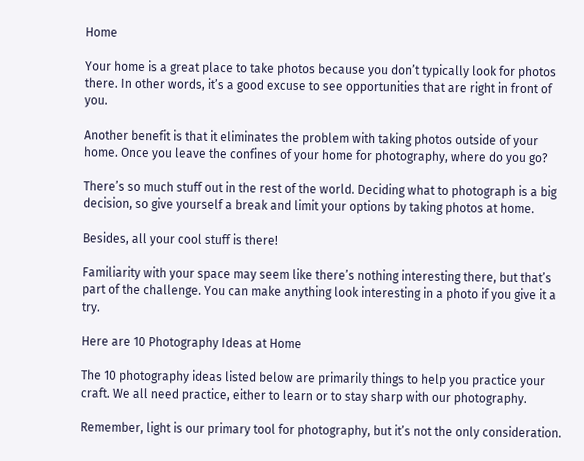Home

Your home is a great place to take photos because you don’t typically look for photos there. In other words, it’s a good excuse to see opportunities that are right in front of you.

Another benefit is that it eliminates the problem with taking photos outside of your home. Once you leave the confines of your home for photography, where do you go?

There’s so much stuff out in the rest of the world. Deciding what to photograph is a big decision, so give yourself a break and limit your options by taking photos at home.

Besides, all your cool stuff is there!

Familiarity with your space may seem like there’s nothing interesting there, but that’s part of the challenge. You can make anything look interesting in a photo if you give it a try.

Here are 10 Photography Ideas at Home

The 10 photography ideas listed below are primarily things to help you practice your craft. We all need practice, either to learn or to stay sharp with our photography.

Remember, light is our primary tool for photography, but it’s not the only consideration.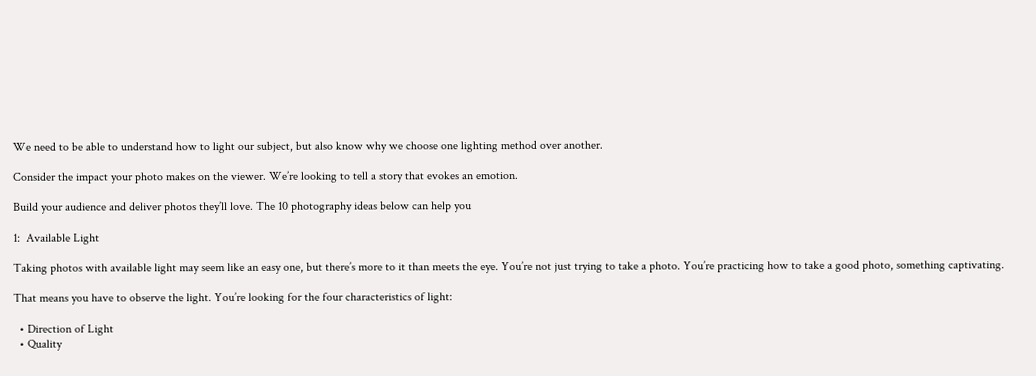We need to be able to understand how to light our subject, but also know why we choose one lighting method over another.

Consider the impact your photo makes on the viewer. We’re looking to tell a story that evokes an emotion.

Build your audience and deliver photos they’ll love. The 10 photography ideas below can help you

1:  Available Light

Taking photos with available light may seem like an easy one, but there’s more to it than meets the eye. You’re not just trying to take a photo. You’re practicing how to take a good photo, something captivating.

That means you have to observe the light. You’re looking for the four characteristics of light:

  • Direction of Light
  • Quality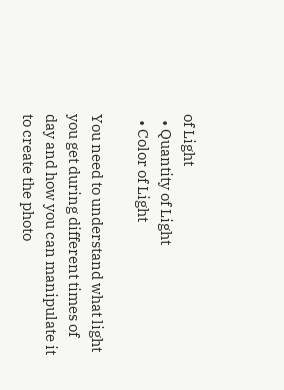of Light
  • Quantity of Light
  • Color of Light

You need to understand what light you get during different times of day and how you can manipulate it to create the photo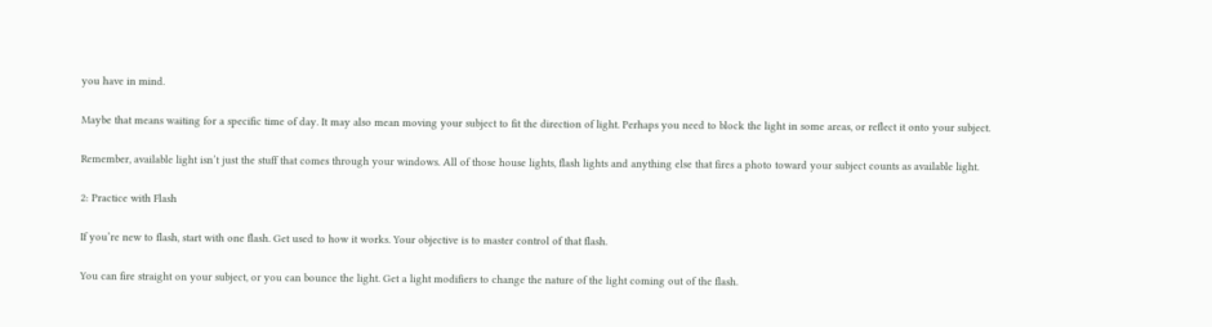you have in mind.

Maybe that means waiting for a specific time of day. It may also mean moving your subject to fit the direction of light. Perhaps you need to block the light in some areas, or reflect it onto your subject.

Remember, available light isn’t just the stuff that comes through your windows. All of those house lights, flash lights and anything else that fires a photo toward your subject counts as available light.

2: Practice with Flash

If you’re new to flash, start with one flash. Get used to how it works. Your objective is to master control of that flash.

You can fire straight on your subject, or you can bounce the light. Get a light modifiers to change the nature of the light coming out of the flash.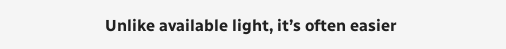Unlike available light, it’s often easier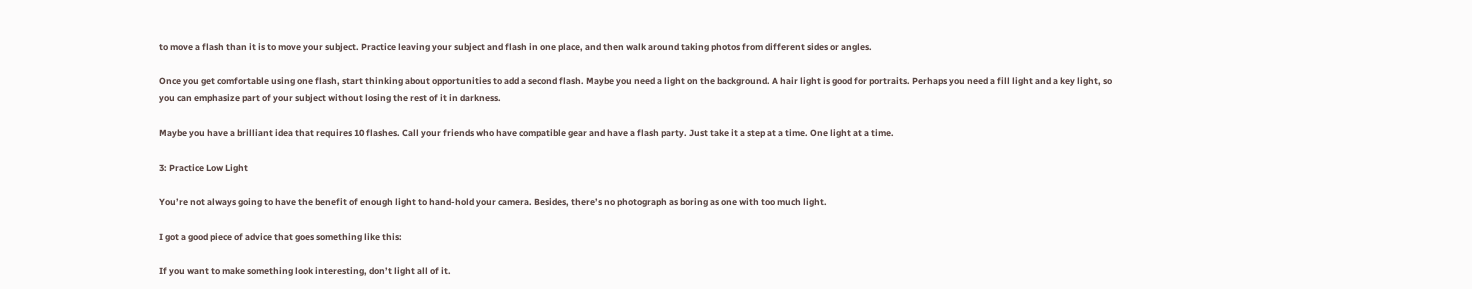to move a flash than it is to move your subject. Practice leaving your subject and flash in one place, and then walk around taking photos from different sides or angles.

Once you get comfortable using one flash, start thinking about opportunities to add a second flash. Maybe you need a light on the background. A hair light is good for portraits. Perhaps you need a fill light and a key light, so you can emphasize part of your subject without losing the rest of it in darkness.

Maybe you have a brilliant idea that requires 10 flashes. Call your friends who have compatible gear and have a flash party. Just take it a step at a time. One light at a time.

3: Practice Low Light

You’re not always going to have the benefit of enough light to hand-hold your camera. Besides, there’s no photograph as boring as one with too much light.

I got a good piece of advice that goes something like this:

If you want to make something look interesting, don’t light all of it.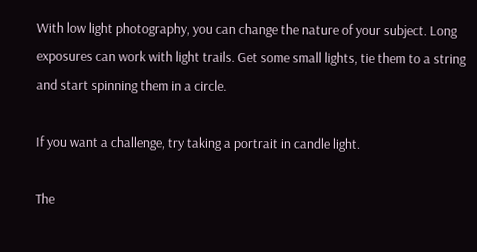With low light photography, you can change the nature of your subject. Long exposures can work with light trails. Get some small lights, tie them to a string and start spinning them in a circle.

If you want a challenge, try taking a portrait in candle light.

The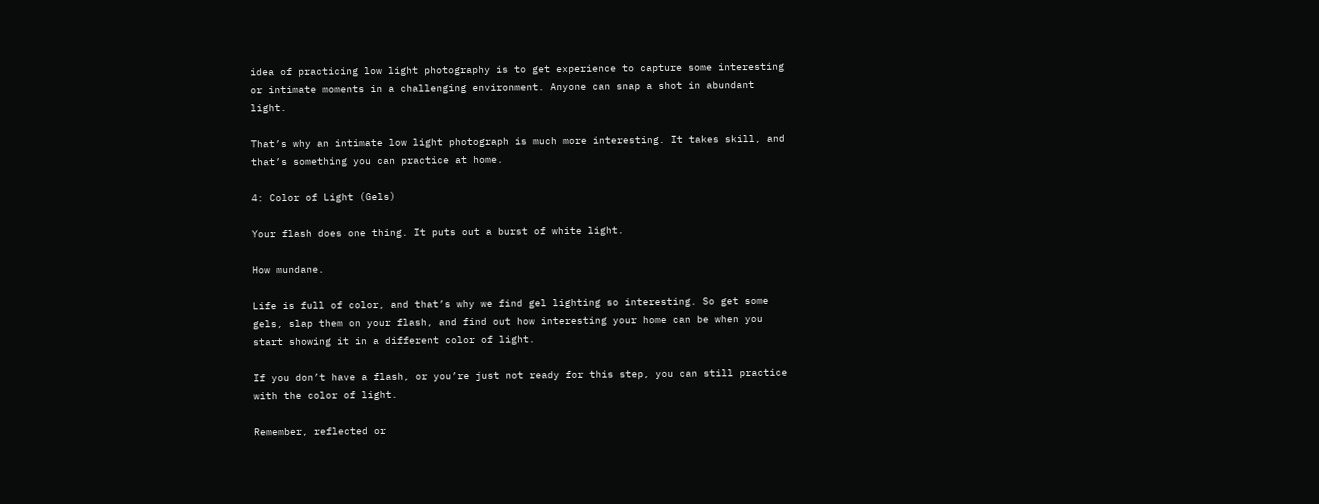idea of practicing low light photography is to get experience to capture some interesting or intimate moments in a challenging environment. Anyone can snap a shot in abundant light.

That’s why an intimate low light photograph is much more interesting. It takes skill, and that’s something you can practice at home.

4: Color of Light (Gels)

Your flash does one thing. It puts out a burst of white light.

How mundane.

Life is full of color, and that’s why we find gel lighting so interesting. So get some gels, slap them on your flash, and find out how interesting your home can be when you start showing it in a different color of light.

If you don’t have a flash, or you’re just not ready for this step, you can still practice with the color of light.

Remember, reflected or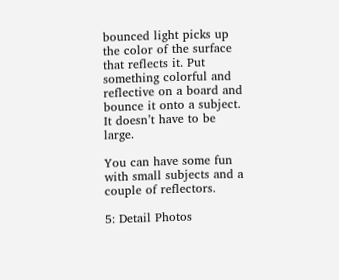bounced light picks up the color of the surface that reflects it. Put something colorful and reflective on a board and bounce it onto a subject. It doesn’t have to be large.

You can have some fun with small subjects and a couple of reflectors.

5: Detail Photos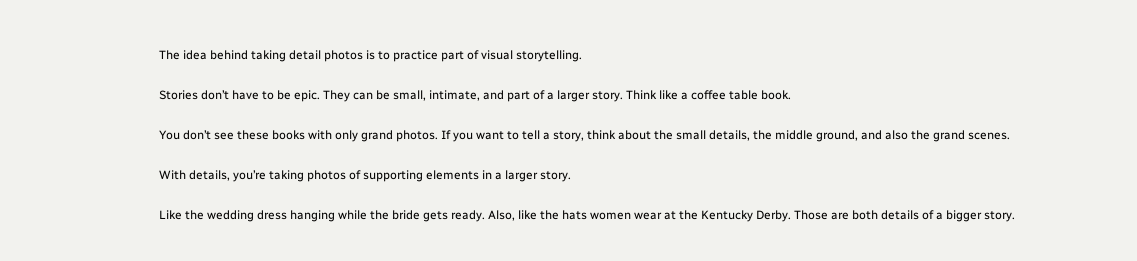The idea behind taking detail photos is to practice part of visual storytelling.

Stories don’t have to be epic. They can be small, intimate, and part of a larger story. Think like a coffee table book.

You don’t see these books with only grand photos. If you want to tell a story, think about the small details, the middle ground, and also the grand scenes.

With details, you’re taking photos of supporting elements in a larger story.

Like the wedding dress hanging while the bride gets ready. Also, like the hats women wear at the Kentucky Derby. Those are both details of a bigger story.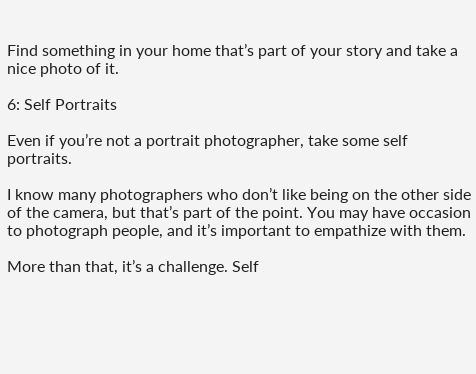Find something in your home that’s part of your story and take a nice photo of it.

6: Self Portraits

Even if you’re not a portrait photographer, take some self portraits.

I know many photographers who don’t like being on the other side of the camera, but that’s part of the point. You may have occasion to photograph people, and it’s important to empathize with them.

More than that, it’s a challenge. Self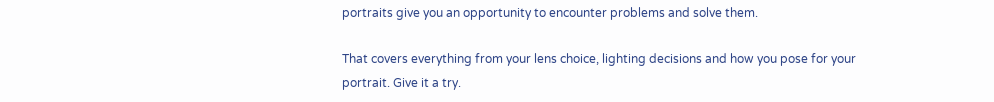portraits give you an opportunity to encounter problems and solve them.

That covers everything from your lens choice, lighting decisions and how you pose for your portrait. Give it a try.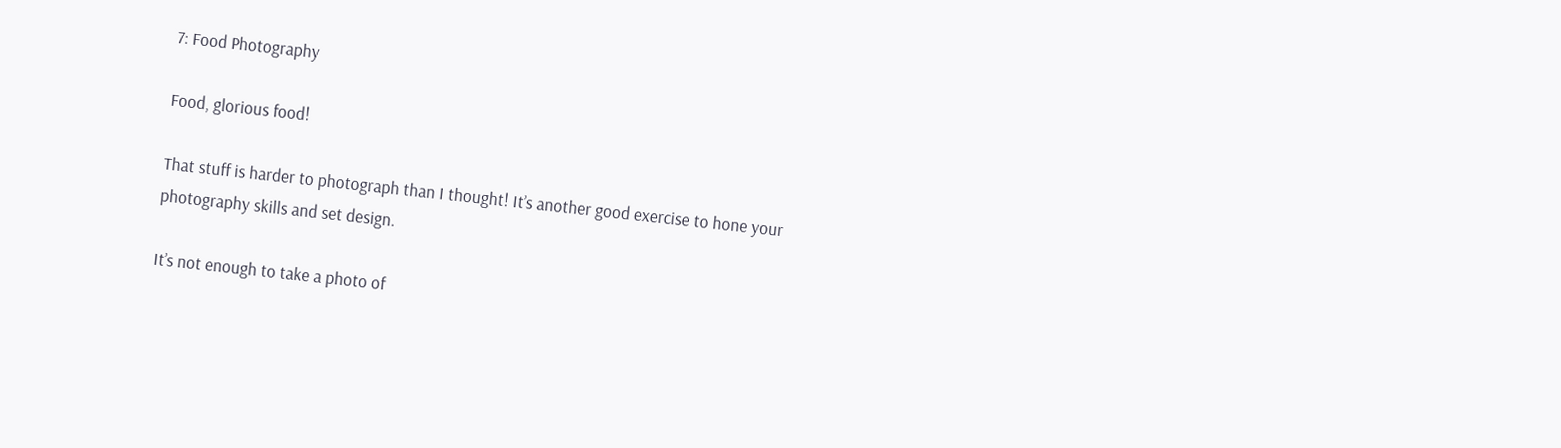7: Food Photography

Food, glorious food!

That stuff is harder to photograph than I thought! It’s another good exercise to hone your photography skills and set design.

It’s not enough to take a photo of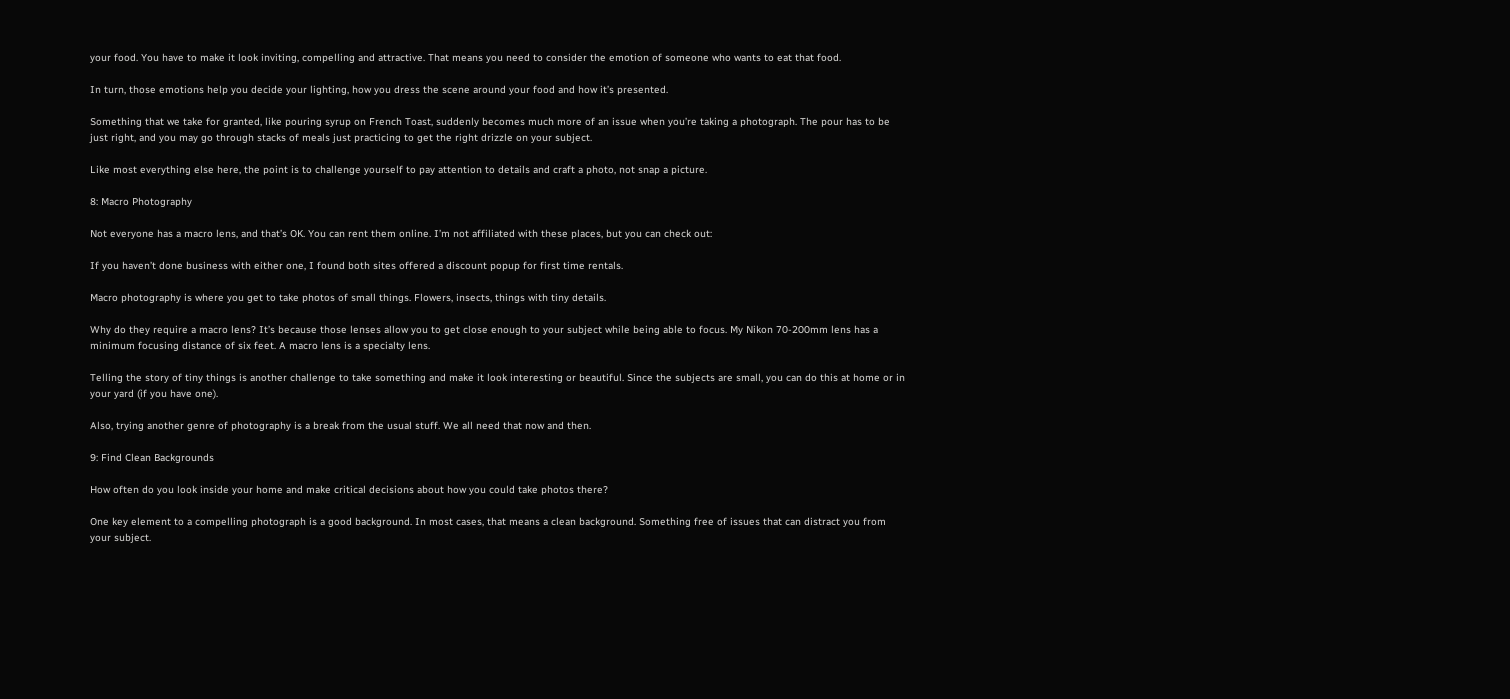your food. You have to make it look inviting, compelling and attractive. That means you need to consider the emotion of someone who wants to eat that food.

In turn, those emotions help you decide your lighting, how you dress the scene around your food and how it’s presented.

Something that we take for granted, like pouring syrup on French Toast, suddenly becomes much more of an issue when you’re taking a photograph. The pour has to be just right, and you may go through stacks of meals just practicing to get the right drizzle on your subject.

Like most everything else here, the point is to challenge yourself to pay attention to details and craft a photo, not snap a picture.

8: Macro Photography

Not everyone has a macro lens, and that’s OK. You can rent them online. I’m not affiliated with these places, but you can check out:

If you haven’t done business with either one, I found both sites offered a discount popup for first time rentals.

Macro photography is where you get to take photos of small things. Flowers, insects, things with tiny details.

Why do they require a macro lens? It’s because those lenses allow you to get close enough to your subject while being able to focus. My Nikon 70-200mm lens has a minimum focusing distance of six feet. A macro lens is a specialty lens.

Telling the story of tiny things is another challenge to take something and make it look interesting or beautiful. Since the subjects are small, you can do this at home or in your yard (if you have one).

Also, trying another genre of photography is a break from the usual stuff. We all need that now and then.

9: Find Clean Backgrounds

How often do you look inside your home and make critical decisions about how you could take photos there?

One key element to a compelling photograph is a good background. In most cases, that means a clean background. Something free of issues that can distract you from your subject.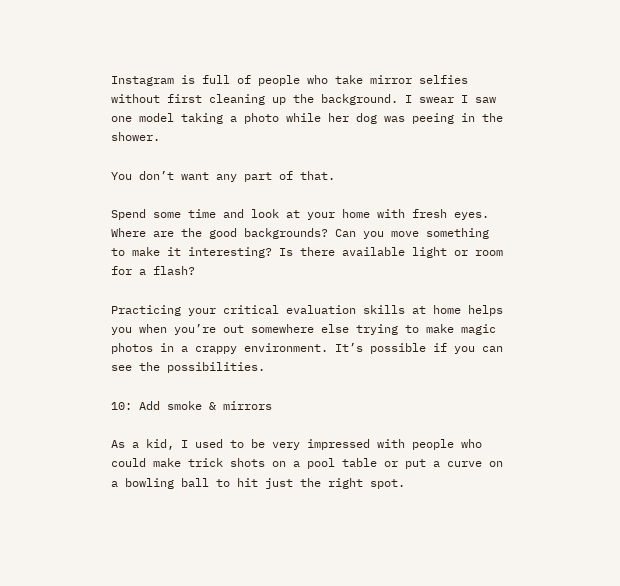Instagram is full of people who take mirror selfies without first cleaning up the background. I swear I saw one model taking a photo while her dog was peeing in the shower.

You don’t want any part of that.

Spend some time and look at your home with fresh eyes. Where are the good backgrounds? Can you move something to make it interesting? Is there available light or room for a flash?

Practicing your critical evaluation skills at home helps you when you’re out somewhere else trying to make magic photos in a crappy environment. It’s possible if you can see the possibilities.

10: Add smoke & mirrors

As a kid, I used to be very impressed with people who could make trick shots on a pool table or put a curve on a bowling ball to hit just the right spot.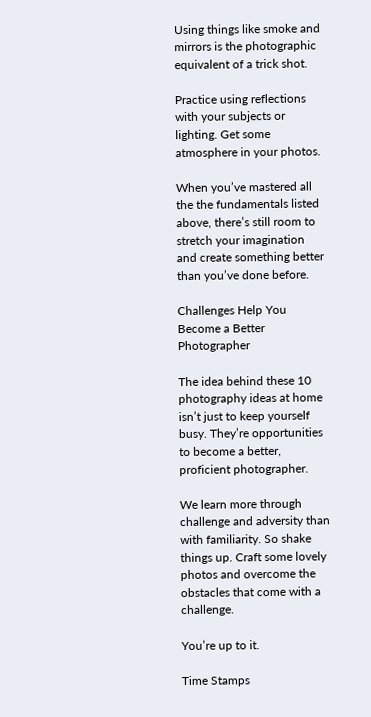Using things like smoke and mirrors is the photographic equivalent of a trick shot.

Practice using reflections with your subjects or lighting. Get some atmosphere in your photos.

When you’ve mastered all the the fundamentals listed above, there’s still room to stretch your imagination and create something better than you’ve done before.

Challenges Help You Become a Better Photographer

The idea behind these 10 photography ideas at home isn’t just to keep yourself busy. They’re opportunities to become a better, proficient photographer.

We learn more through challenge and adversity than with familiarity. So shake things up. Craft some lovely photos and overcome the obstacles that come with a challenge.

You’re up to it.

Time Stamps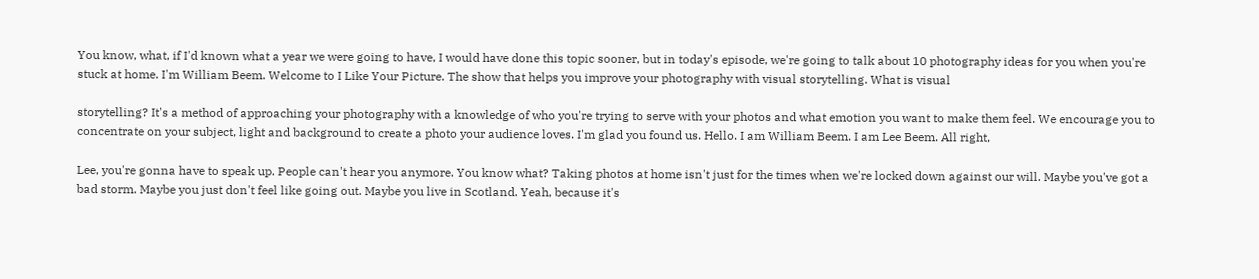You know, what, if I'd known what a year we were going to have, I would have done this topic sooner, but in today's episode, we're going to talk about 10 photography ideas for you when you're stuck at home. I'm William Beem. Welcome to I Like Your Picture. The show that helps you improve your photography with visual storytelling. What is visual

storytelling? It's a method of approaching your photography with a knowledge of who you're trying to serve with your photos and what emotion you want to make them feel. We encourage you to concentrate on your subject, light and background to create a photo your audience loves. I'm glad you found us. Hello. I am William Beem. I am Lee Beem. All right,

Lee, you're gonna have to speak up. People can't hear you anymore. You know what? Taking photos at home isn't just for the times when we're locked down against our will. Maybe you've got a bad storm. Maybe you just don't feel like going out. Maybe you live in Scotland. Yeah, because it's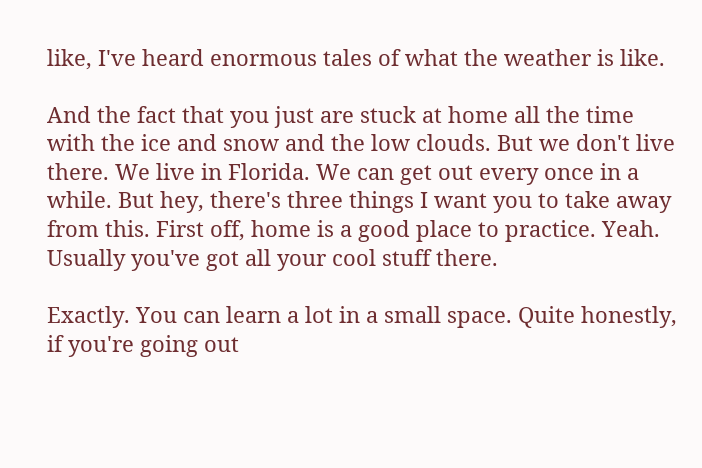like, I've heard enormous tales of what the weather is like.

And the fact that you just are stuck at home all the time with the ice and snow and the low clouds. But we don't live there. We live in Florida. We can get out every once in a while. But hey, there's three things I want you to take away from this. First off, home is a good place to practice. Yeah. Usually you've got all your cool stuff there.

Exactly. You can learn a lot in a small space. Quite honestly, if you're going out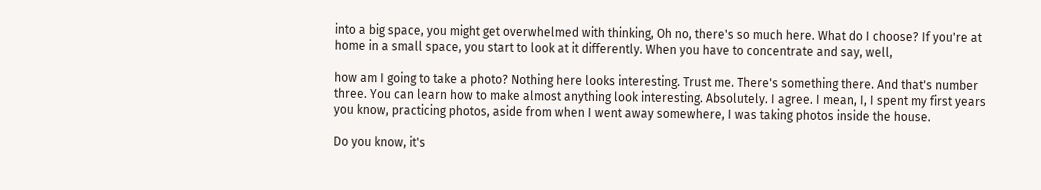into a big space, you might get overwhelmed with thinking, Oh no, there's so much here. What do I choose? If you're at home in a small space, you start to look at it differently. When you have to concentrate and say, well,

how am I going to take a photo? Nothing here looks interesting. Trust me. There's something there. And that's number three. You can learn how to make almost anything look interesting. Absolutely. I agree. I mean, I, I spent my first years you know, practicing photos, aside from when I went away somewhere, I was taking photos inside the house.

Do you know, it's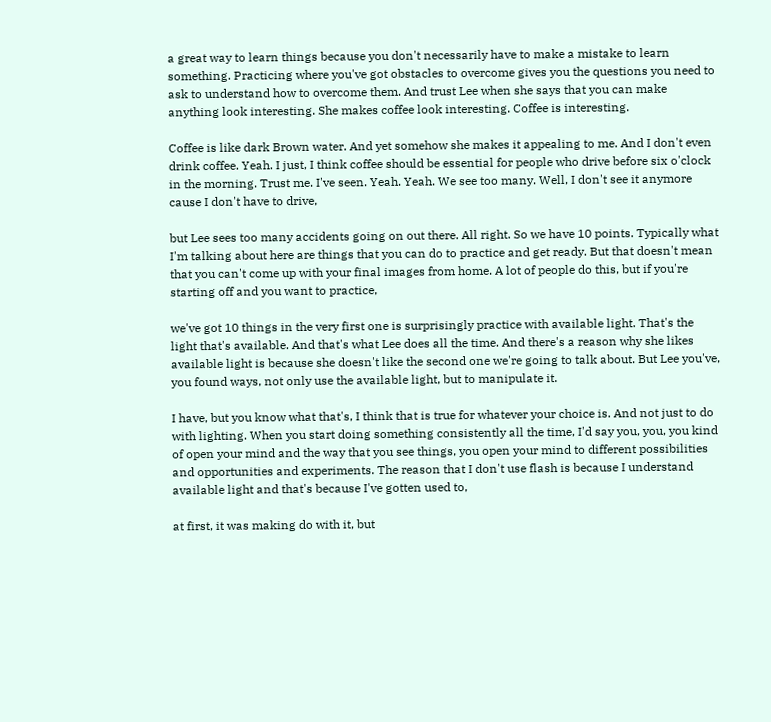a great way to learn things because you don't necessarily have to make a mistake to learn something. Practicing where you've got obstacles to overcome gives you the questions you need to ask to understand how to overcome them. And trust Lee when she says that you can make anything look interesting. She makes coffee look interesting. Coffee is interesting.

Coffee is like dark Brown water. And yet somehow she makes it appealing to me. And I don't even drink coffee. Yeah. I just, I think coffee should be essential for people who drive before six o'clock in the morning. Trust me. I've seen. Yeah. Yeah. We see too many. Well, I don't see it anymore cause I don't have to drive,

but Lee sees too many accidents going on out there. All right. So we have 10 points. Typically what I'm talking about here are things that you can do to practice and get ready. But that doesn't mean that you can't come up with your final images from home. A lot of people do this, but if you're starting off and you want to practice,

we've got 10 things in the very first one is surprisingly practice with available light. That's the light that's available. And that's what Lee does all the time. And there's a reason why she likes available light is because she doesn't like the second one we're going to talk about. But Lee you've, you found ways, not only use the available light, but to manipulate it.

I have, but you know what that's, I think that is true for whatever your choice is. And not just to do with lighting. When you start doing something consistently all the time, I'd say you, you, you kind of open your mind and the way that you see things, you open your mind to different possibilities and opportunities and experiments. The reason that I don't use flash is because I understand available light and that's because I've gotten used to,

at first, it was making do with it, but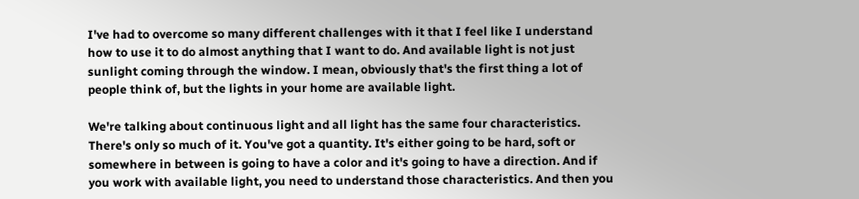I've had to overcome so many different challenges with it that I feel like I understand how to use it to do almost anything that I want to do. And available light is not just sunlight coming through the window. I mean, obviously that's the first thing a lot of people think of, but the lights in your home are available light.

We're talking about continuous light and all light has the same four characteristics. There's only so much of it. You've got a quantity. It's either going to be hard, soft or somewhere in between is going to have a color and it's going to have a direction. And if you work with available light, you need to understand those characteristics. And then you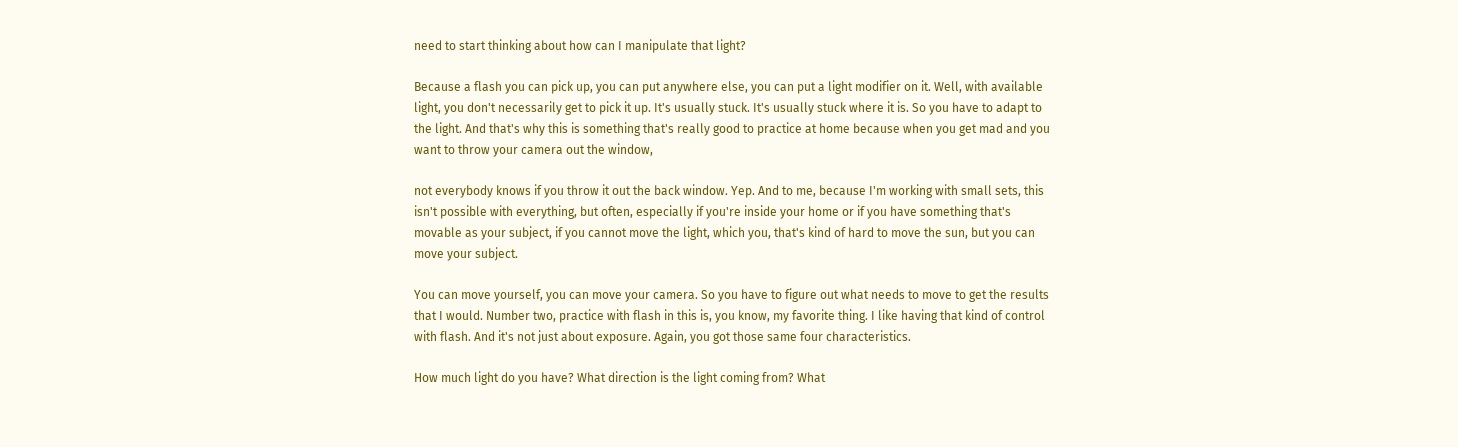need to start thinking about how can I manipulate that light?

Because a flash you can pick up, you can put anywhere else, you can put a light modifier on it. Well, with available light, you don't necessarily get to pick it up. It's usually stuck. It's usually stuck where it is. So you have to adapt to the light. And that's why this is something that's really good to practice at home because when you get mad and you want to throw your camera out the window,

not everybody knows if you throw it out the back window. Yep. And to me, because I'm working with small sets, this isn't possible with everything, but often, especially if you're inside your home or if you have something that's movable as your subject, if you cannot move the light, which you, that's kind of hard to move the sun, but you can move your subject.

You can move yourself, you can move your camera. So you have to figure out what needs to move to get the results that I would. Number two, practice with flash in this is, you know, my favorite thing. I like having that kind of control with flash. And it's not just about exposure. Again, you got those same four characteristics.

How much light do you have? What direction is the light coming from? What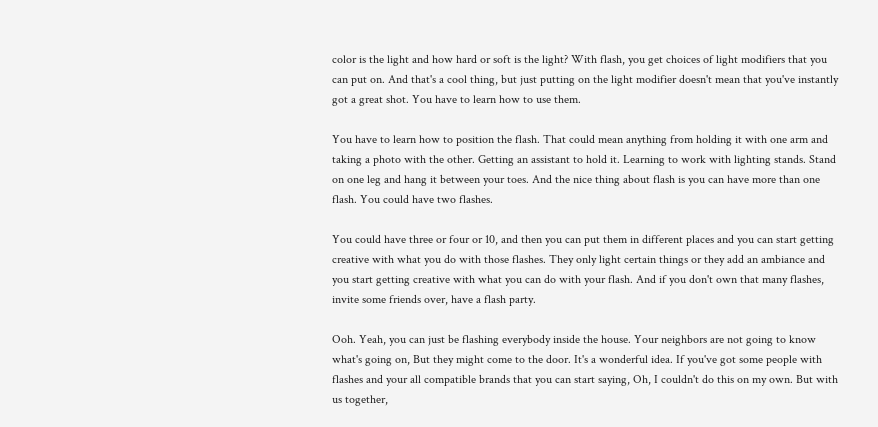color is the light and how hard or soft is the light? With flash, you get choices of light modifiers that you can put on. And that's a cool thing, but just putting on the light modifier doesn't mean that you've instantly got a great shot. You have to learn how to use them.

You have to learn how to position the flash. That could mean anything from holding it with one arm and taking a photo with the other. Getting an assistant to hold it. Learning to work with lighting stands. Stand on one leg and hang it between your toes. And the nice thing about flash is you can have more than one flash. You could have two flashes.

You could have three or four or 10, and then you can put them in different places and you can start getting creative with what you do with those flashes. They only light certain things or they add an ambiance and you start getting creative with what you can do with your flash. And if you don't own that many flashes, invite some friends over, have a flash party.

Ooh. Yeah, you can just be flashing everybody inside the house. Your neighbors are not going to know what's going on, But they might come to the door. It's a wonderful idea. If you've got some people with flashes and your all compatible brands that you can start saying, Oh, I couldn't do this on my own. But with us together,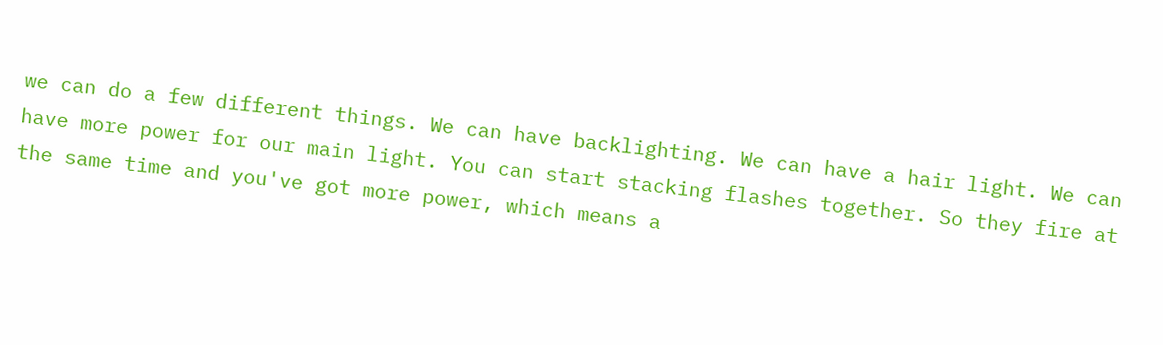we can do a few different things. We can have backlighting. We can have a hair light. We can have more power for our main light. You can start stacking flashes together. So they fire at the same time and you've got more power, which means a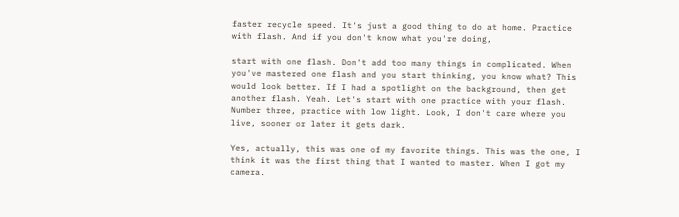faster recycle speed. It's just a good thing to do at home. Practice with flash. And if you don't know what you're doing,

start with one flash. Don't add too many things in complicated. When you've mastered one flash and you start thinking, you know what? This would look better. If I had a spotlight on the background, then get another flash. Yeah. Let's start with one practice with your flash. Number three, practice with low light. Look, I don't care where you live, sooner or later it gets dark.

Yes, actually, this was one of my favorite things. This was the one, I think it was the first thing that I wanted to master. When I got my camera.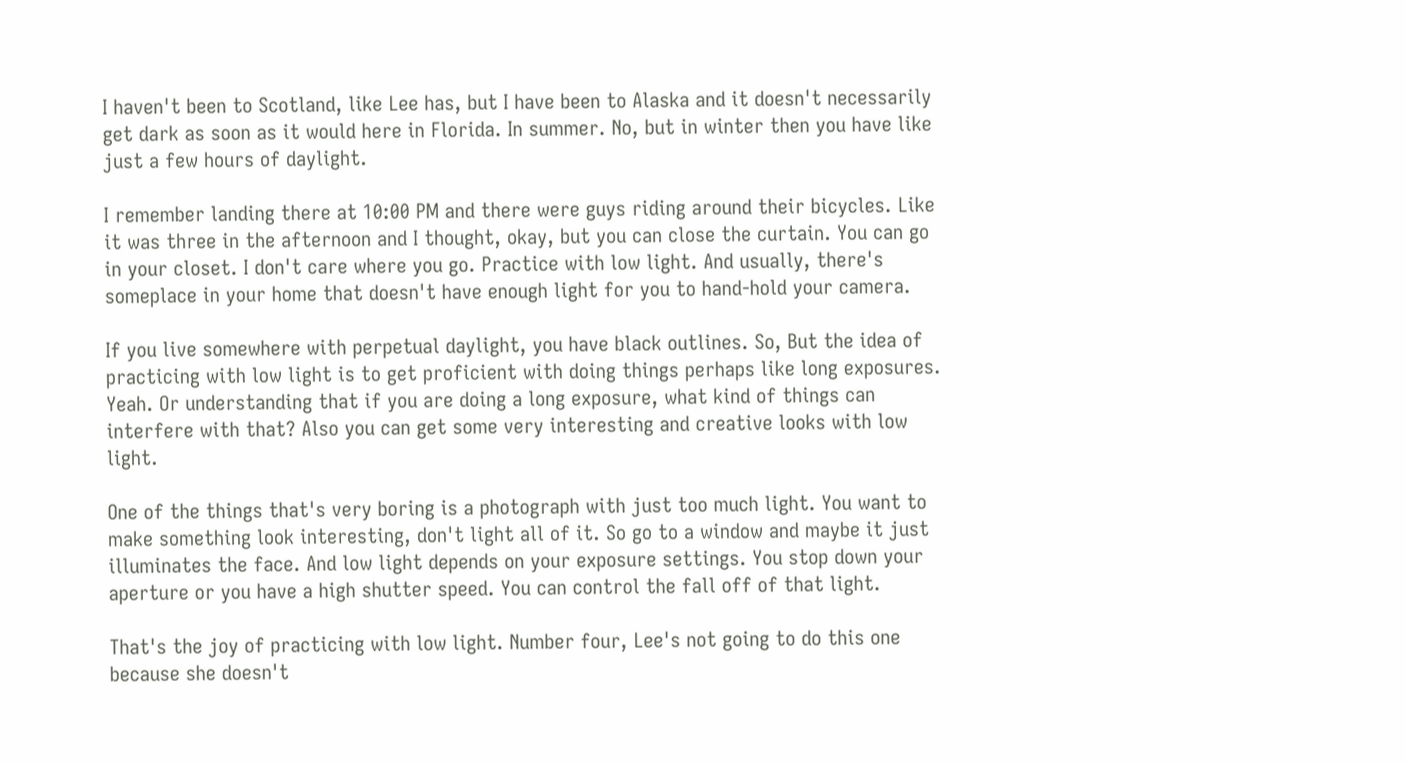I haven't been to Scotland, like Lee has, but I have been to Alaska and it doesn't necessarily get dark as soon as it would here in Florida. In summer. No, but in winter then you have like just a few hours of daylight.

I remember landing there at 10:00 PM and there were guys riding around their bicycles. Like it was three in the afternoon and I thought, okay, but you can close the curtain. You can go in your closet. I don't care where you go. Practice with low light. And usually, there's someplace in your home that doesn't have enough light for you to hand-hold your camera.

If you live somewhere with perpetual daylight, you have black outlines. So, But the idea of practicing with low light is to get proficient with doing things perhaps like long exposures. Yeah. Or understanding that if you are doing a long exposure, what kind of things can interfere with that? Also you can get some very interesting and creative looks with low light.

One of the things that's very boring is a photograph with just too much light. You want to make something look interesting, don't light all of it. So go to a window and maybe it just illuminates the face. And low light depends on your exposure settings. You stop down your aperture or you have a high shutter speed. You can control the fall off of that light.

That's the joy of practicing with low light. Number four, Lee's not going to do this one because she doesn't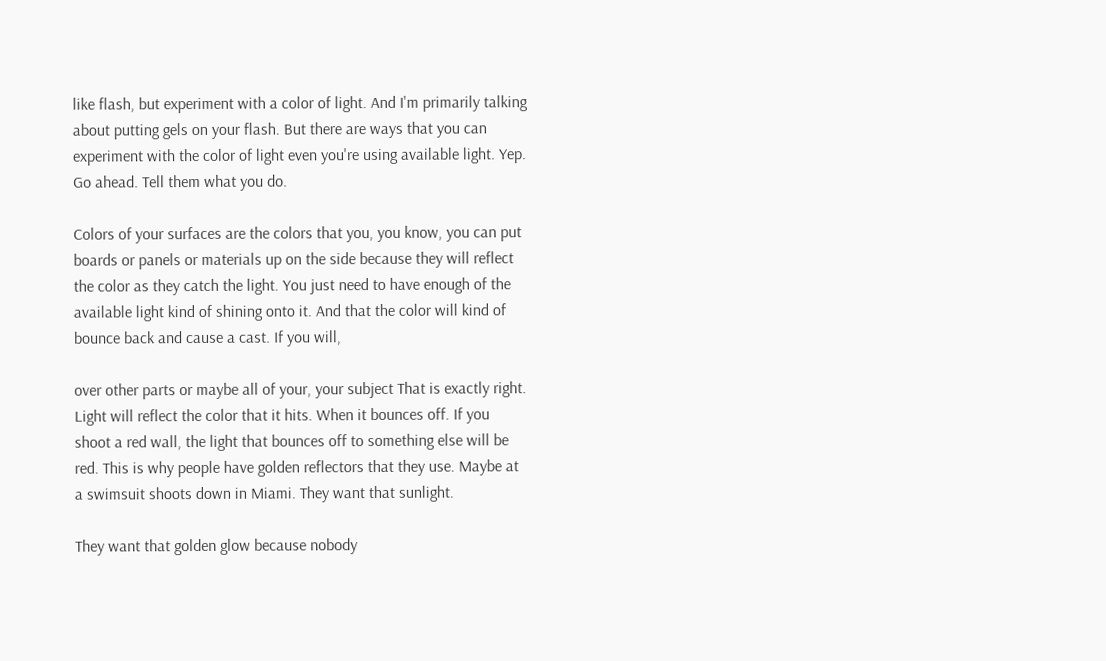like flash, but experiment with a color of light. And I'm primarily talking about putting gels on your flash. But there are ways that you can experiment with the color of light even you're using available light. Yep. Go ahead. Tell them what you do.

Colors of your surfaces are the colors that you, you know, you can put boards or panels or materials up on the side because they will reflect the color as they catch the light. You just need to have enough of the available light kind of shining onto it. And that the color will kind of bounce back and cause a cast. If you will,

over other parts or maybe all of your, your subject That is exactly right. Light will reflect the color that it hits. When it bounces off. If you shoot a red wall, the light that bounces off to something else will be red. This is why people have golden reflectors that they use. Maybe at a swimsuit shoots down in Miami. They want that sunlight.

They want that golden glow because nobody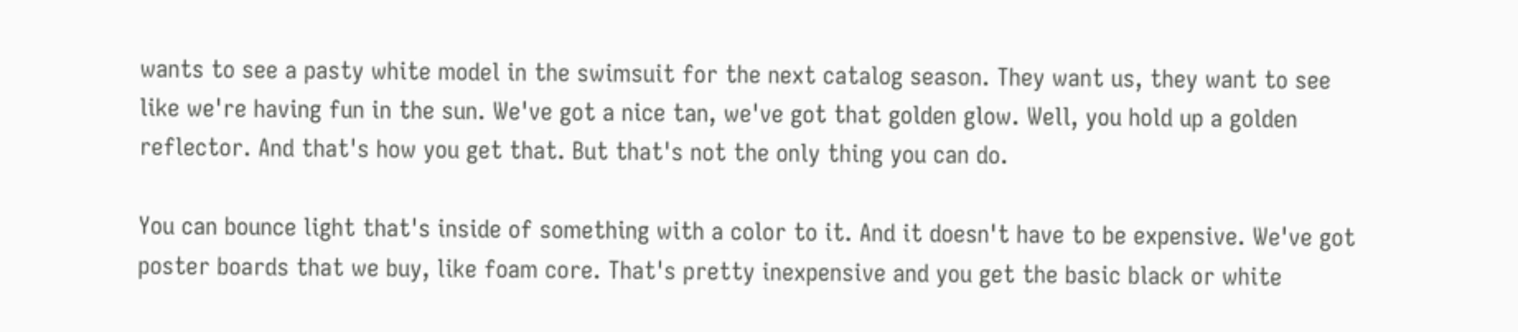wants to see a pasty white model in the swimsuit for the next catalog season. They want us, they want to see like we're having fun in the sun. We've got a nice tan, we've got that golden glow. Well, you hold up a golden reflector. And that's how you get that. But that's not the only thing you can do.

You can bounce light that's inside of something with a color to it. And it doesn't have to be expensive. We've got poster boards that we buy, like foam core. That's pretty inexpensive and you get the basic black or white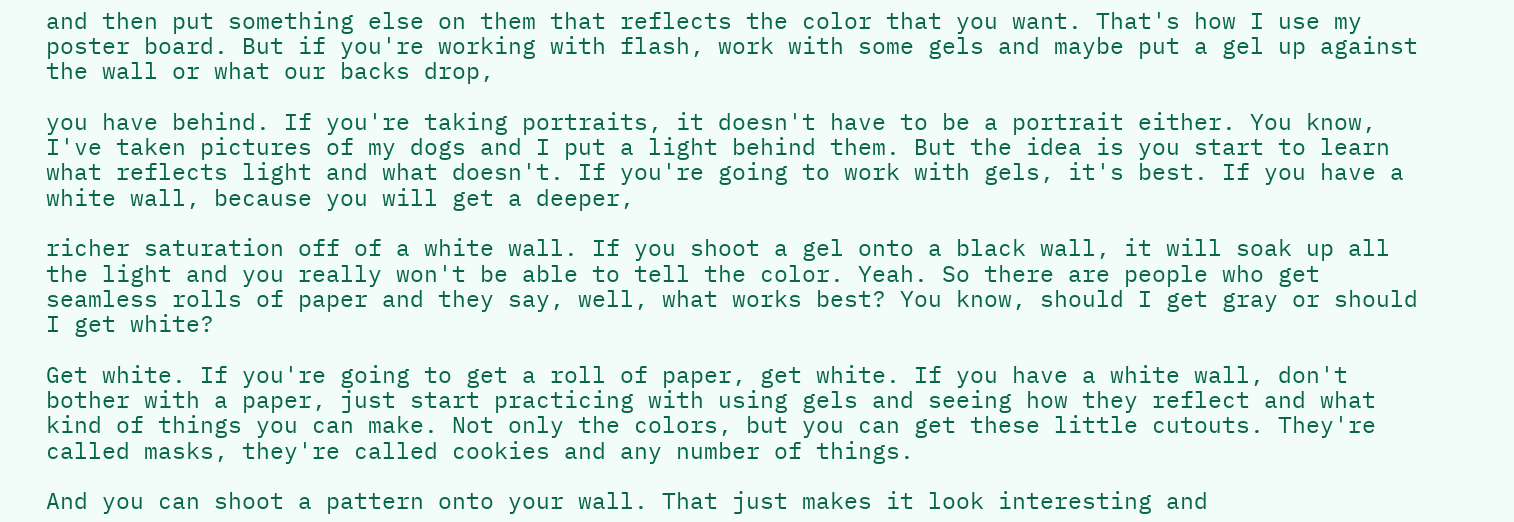and then put something else on them that reflects the color that you want. That's how I use my poster board. But if you're working with flash, work with some gels and maybe put a gel up against the wall or what our backs drop,

you have behind. If you're taking portraits, it doesn't have to be a portrait either. You know, I've taken pictures of my dogs and I put a light behind them. But the idea is you start to learn what reflects light and what doesn't. If you're going to work with gels, it's best. If you have a white wall, because you will get a deeper,

richer saturation off of a white wall. If you shoot a gel onto a black wall, it will soak up all the light and you really won't be able to tell the color. Yeah. So there are people who get seamless rolls of paper and they say, well, what works best? You know, should I get gray or should I get white?

Get white. If you're going to get a roll of paper, get white. If you have a white wall, don't bother with a paper, just start practicing with using gels and seeing how they reflect and what kind of things you can make. Not only the colors, but you can get these little cutouts. They're called masks, they're called cookies and any number of things.

And you can shoot a pattern onto your wall. That just makes it look interesting and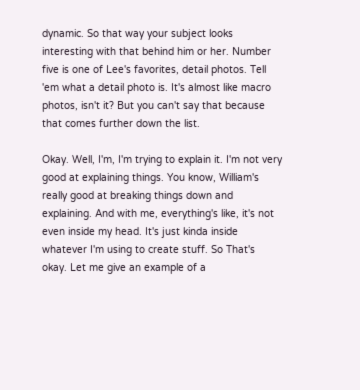dynamic. So that way your subject looks interesting with that behind him or her. Number five is one of Lee's favorites, detail photos. Tell 'em what a detail photo is. It's almost like macro photos, isn't it? But you can't say that because that comes further down the list.

Okay. Well, I'm, I'm trying to explain it. I'm not very good at explaining things. You know, William's really good at breaking things down and explaining. And with me, everything's like, it's not even inside my head. It's just kinda inside whatever I'm using to create stuff. So That's okay. Let me give an example of a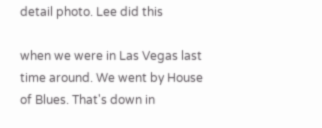detail photo. Lee did this

when we were in Las Vegas last time around. We went by House of Blues. That's down in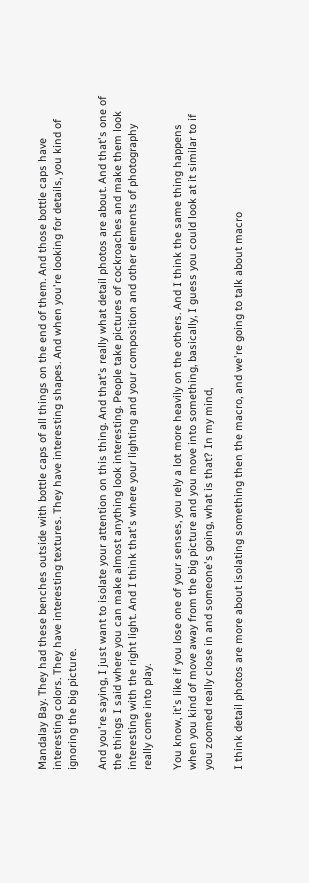Mandalay Bay. They had these benches outside with bottle caps of all things on the end of them. And those bottle caps have interesting colors. They have interesting textures. They have interesting shapes. And when you're looking for details, you kind of ignoring the big picture.

And you're saying, I just want to isolate your attention on this thing. And that's really what detail photos are about. And that's one of the things I said where you can make almost anything look interesting. People take pictures of cockroaches and make them look interesting with the right light. And I think that's where your lighting and your composition and other elements of photography really come into play.

You know, it's like if you lose one of your senses, you rely a lot more heavily on the others. And I think the same thing happens when you kind of move away from the big picture and you move into something, basically, I guess you could look at it similar to if you zoomed really close in and someone's going, what is that? In my mind,

I think detail photos are more about isolating something then the macro, and we're going to talk about macro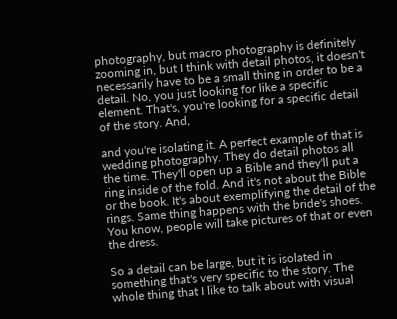photography, but macro photography is definitely zooming in, but I think with detail photos, it doesn't necessarily have to be a small thing in order to be a detail. No, you just looking for like a specific element. That's, you're looking for a specific detail of the story. And,

and you're isolating it. A perfect example of that is wedding photography. They do detail photos all the time. They'll open up a Bible and they'll put a ring inside of the fold. And it's not about the Bible or the book. It's about exemplifying the detail of the rings. Same thing happens with the bride's shoes. You know, people will take pictures of that or even the dress.

So a detail can be large, but it is isolated in something that's very specific to the story. The whole thing that I like to talk about with visual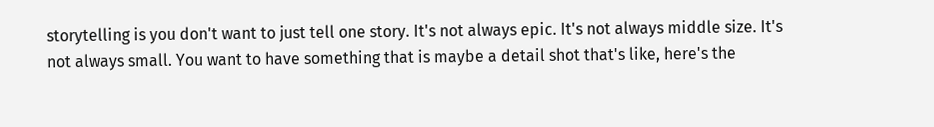storytelling is you don't want to just tell one story. It's not always epic. It's not always middle size. It's not always small. You want to have something that is maybe a detail shot that's like, here's the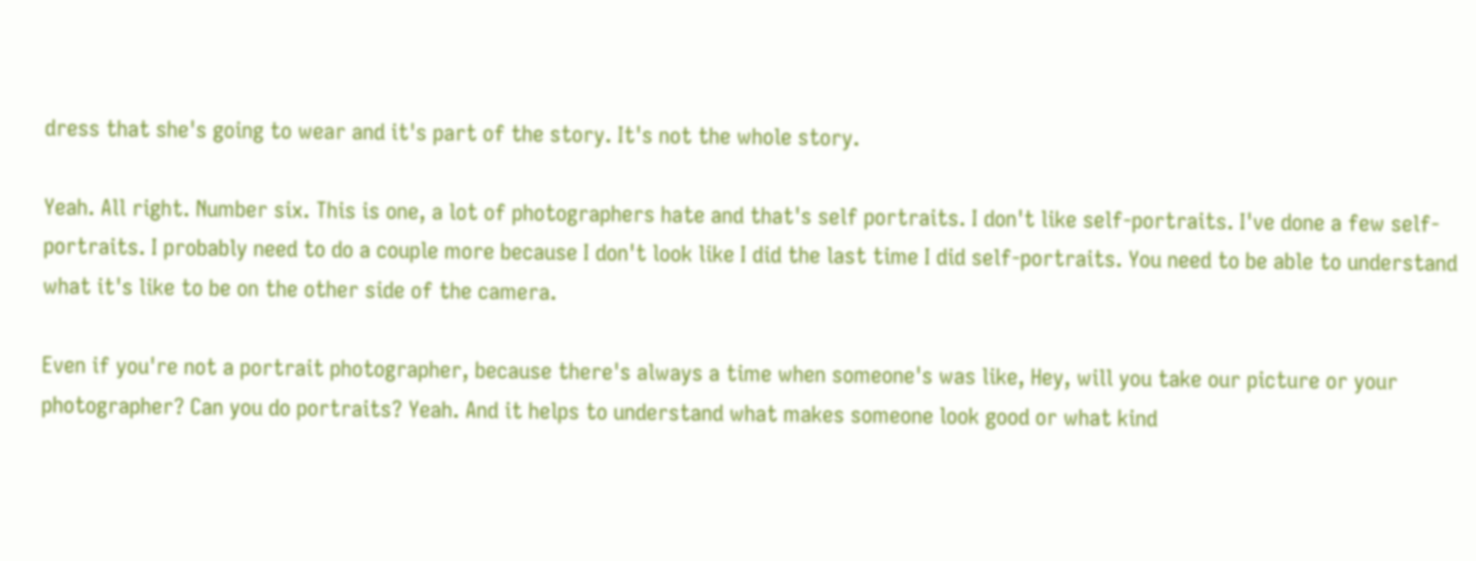dress that she's going to wear and it's part of the story. It's not the whole story.

Yeah. All right. Number six. This is one, a lot of photographers hate and that's self portraits. I don't like self-portraits. I've done a few self-portraits. I probably need to do a couple more because I don't look like I did the last time I did self-portraits. You need to be able to understand what it's like to be on the other side of the camera.

Even if you're not a portrait photographer, because there's always a time when someone's was like, Hey, will you take our picture or your photographer? Can you do portraits? Yeah. And it helps to understand what makes someone look good or what kind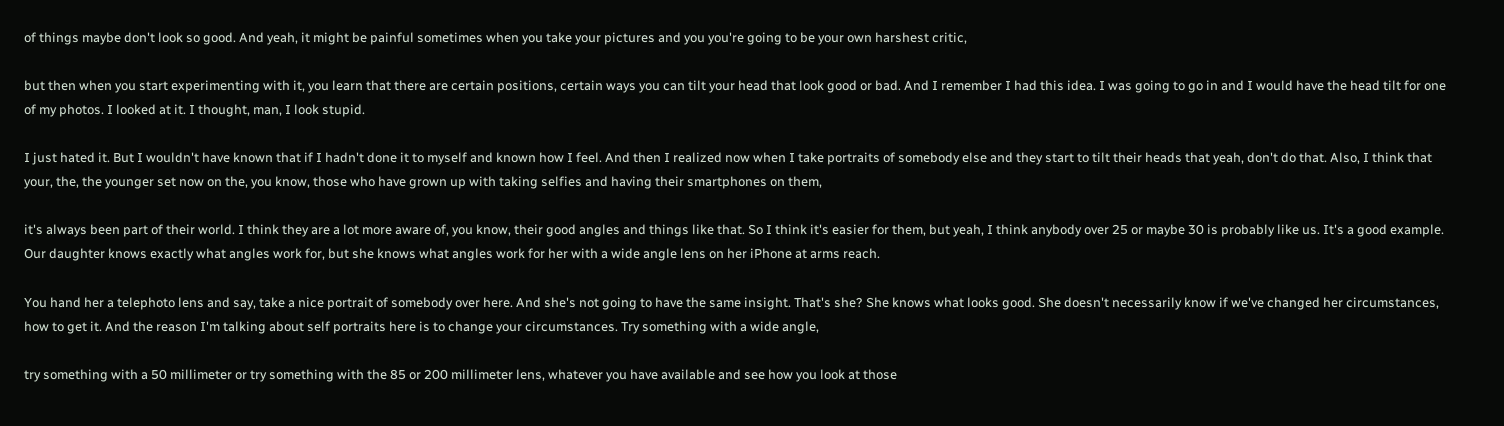of things maybe don't look so good. And yeah, it might be painful sometimes when you take your pictures and you you're going to be your own harshest critic,

but then when you start experimenting with it, you learn that there are certain positions, certain ways you can tilt your head that look good or bad. And I remember I had this idea. I was going to go in and I would have the head tilt for one of my photos. I looked at it. I thought, man, I look stupid.

I just hated it. But I wouldn't have known that if I hadn't done it to myself and known how I feel. And then I realized now when I take portraits of somebody else and they start to tilt their heads that yeah, don't do that. Also, I think that your, the, the younger set now on the, you know, those who have grown up with taking selfies and having their smartphones on them,

it's always been part of their world. I think they are a lot more aware of, you know, their good angles and things like that. So I think it's easier for them, but yeah, I think anybody over 25 or maybe 30 is probably like us. It's a good example. Our daughter knows exactly what angles work for, but she knows what angles work for her with a wide angle lens on her iPhone at arms reach.

You hand her a telephoto lens and say, take a nice portrait of somebody over here. And she's not going to have the same insight. That's she? She knows what looks good. She doesn't necessarily know if we've changed her circumstances, how to get it. And the reason I'm talking about self portraits here is to change your circumstances. Try something with a wide angle,

try something with a 50 millimeter or try something with the 85 or 200 millimeter lens, whatever you have available and see how you look at those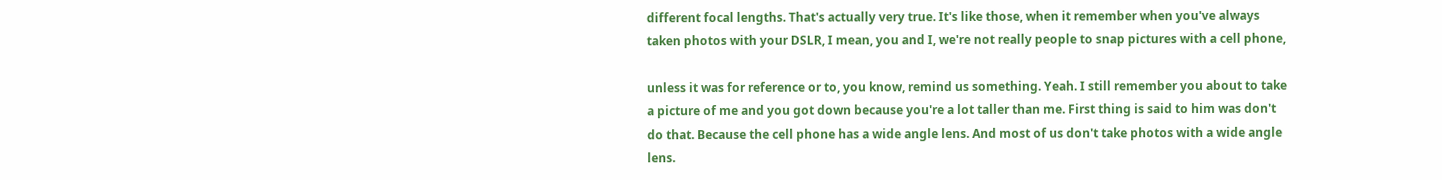different focal lengths. That's actually very true. It's like those, when it remember when you've always taken photos with your DSLR, I mean, you and I, we're not really people to snap pictures with a cell phone,

unless it was for reference or to, you know, remind us something. Yeah. I still remember you about to take a picture of me and you got down because you're a lot taller than me. First thing is said to him was don't do that. Because the cell phone has a wide angle lens. And most of us don't take photos with a wide angle lens.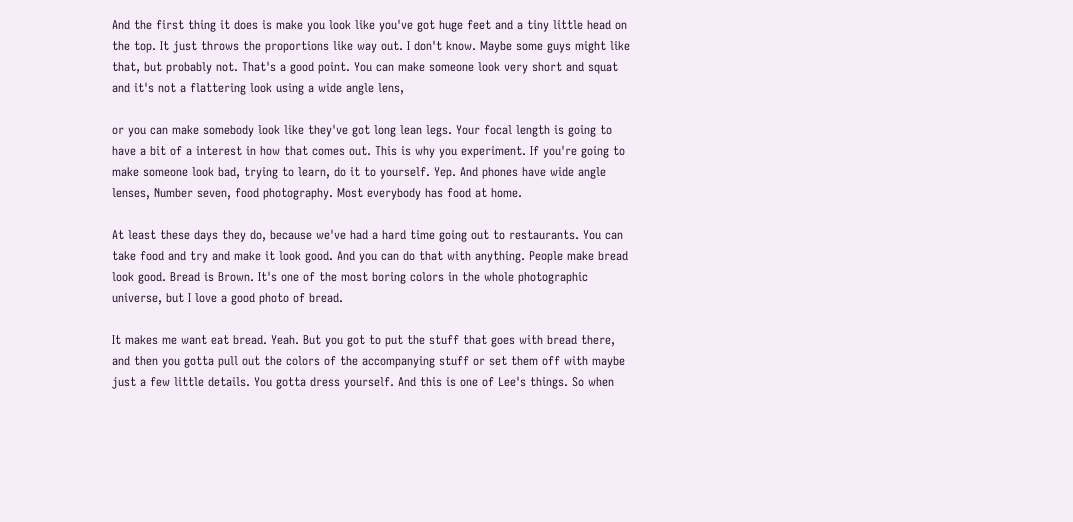And the first thing it does is make you look like you've got huge feet and a tiny little head on the top. It just throws the proportions like way out. I don't know. Maybe some guys might like that, but probably not. That's a good point. You can make someone look very short and squat and it's not a flattering look using a wide angle lens,

or you can make somebody look like they've got long lean legs. Your focal length is going to have a bit of a interest in how that comes out. This is why you experiment. If you're going to make someone look bad, trying to learn, do it to yourself. Yep. And phones have wide angle lenses, Number seven, food photography. Most everybody has food at home.

At least these days they do, because we've had a hard time going out to restaurants. You can take food and try and make it look good. And you can do that with anything. People make bread look good. Bread is Brown. It's one of the most boring colors in the whole photographic universe, but I love a good photo of bread.

It makes me want eat bread. Yeah. But you got to put the stuff that goes with bread there, and then you gotta pull out the colors of the accompanying stuff or set them off with maybe just a few little details. You gotta dress yourself. And this is one of Lee's things. So when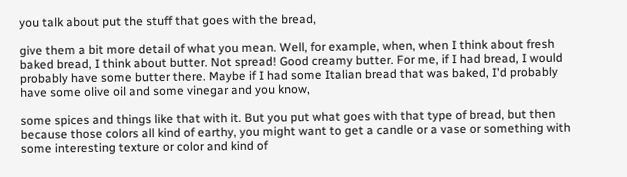you talk about put the stuff that goes with the bread,

give them a bit more detail of what you mean. Well, for example, when, when I think about fresh baked bread, I think about butter. Not spread! Good creamy butter. For me, if I had bread, I would probably have some butter there. Maybe if I had some Italian bread that was baked, I'd probably have some olive oil and some vinegar and you know,

some spices and things like that with it. But you put what goes with that type of bread, but then because those colors all kind of earthy, you might want to get a candle or a vase or something with some interesting texture or color and kind of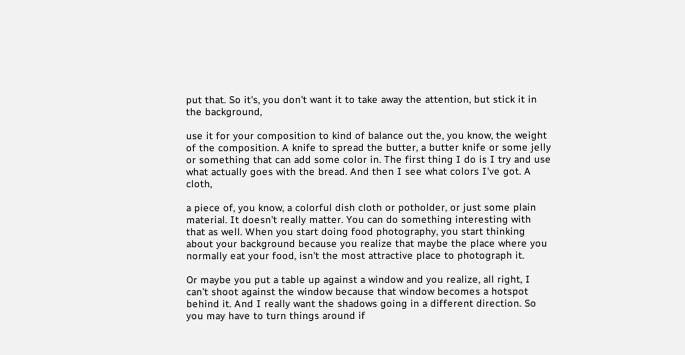put that. So it's, you don't want it to take away the attention, but stick it in the background,

use it for your composition to kind of balance out the, you know, the weight of the composition. A knife to spread the butter, a butter knife or some jelly or something that can add some color in. The first thing I do is I try and use what actually goes with the bread. And then I see what colors I've got. A cloth,

a piece of, you know, a colorful dish cloth or potholder, or just some plain material. It doesn't really matter. You can do something interesting with that as well. When you start doing food photography, you start thinking about your background because you realize that maybe the place where you normally eat your food, isn't the most attractive place to photograph it.

Or maybe you put a table up against a window and you realize, all right, I can't shoot against the window because that window becomes a hotspot behind it. And I really want the shadows going in a different direction. So you may have to turn things around if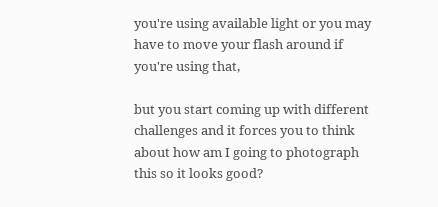you're using available light or you may have to move your flash around if you're using that,

but you start coming up with different challenges and it forces you to think about how am I going to photograph this so it looks good?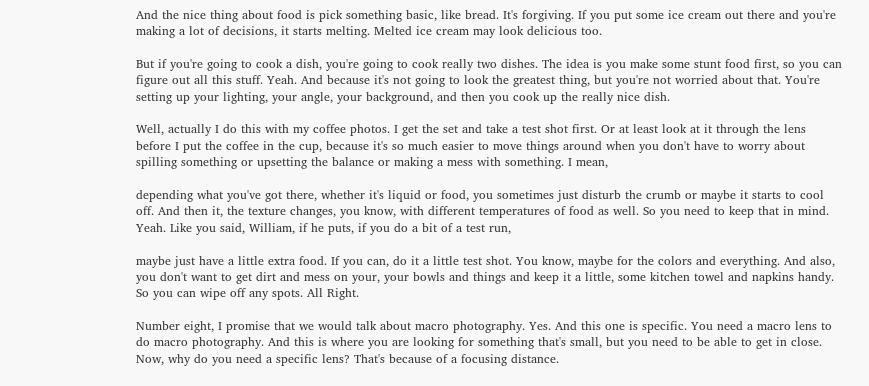And the nice thing about food is pick something basic, like bread. It's forgiving. If you put some ice cream out there and you're making a lot of decisions, it starts melting. Melted ice cream may look delicious too.

But if you're going to cook a dish, you're going to cook really two dishes. The idea is you make some stunt food first, so you can figure out all this stuff. Yeah. And because it's not going to look the greatest thing, but you're not worried about that. You're setting up your lighting, your angle, your background, and then you cook up the really nice dish.

Well, actually I do this with my coffee photos. I get the set and take a test shot first. Or at least look at it through the lens before I put the coffee in the cup, because it's so much easier to move things around when you don't have to worry about spilling something or upsetting the balance or making a mess with something. I mean,

depending what you've got there, whether it's liquid or food, you sometimes just disturb the crumb or maybe it starts to cool off. And then it, the texture changes, you know, with different temperatures of food as well. So you need to keep that in mind. Yeah. Like you said, William, if he puts, if you do a bit of a test run,

maybe just have a little extra food. If you can, do it a little test shot. You know, maybe for the colors and everything. And also, you don't want to get dirt and mess on your, your bowls and things and keep it a little, some kitchen towel and napkins handy. So you can wipe off any spots. All Right.

Number eight, I promise that we would talk about macro photography. Yes. And this one is specific. You need a macro lens to do macro photography. And this is where you are looking for something that's small, but you need to be able to get in close. Now, why do you need a specific lens? That's because of a focusing distance.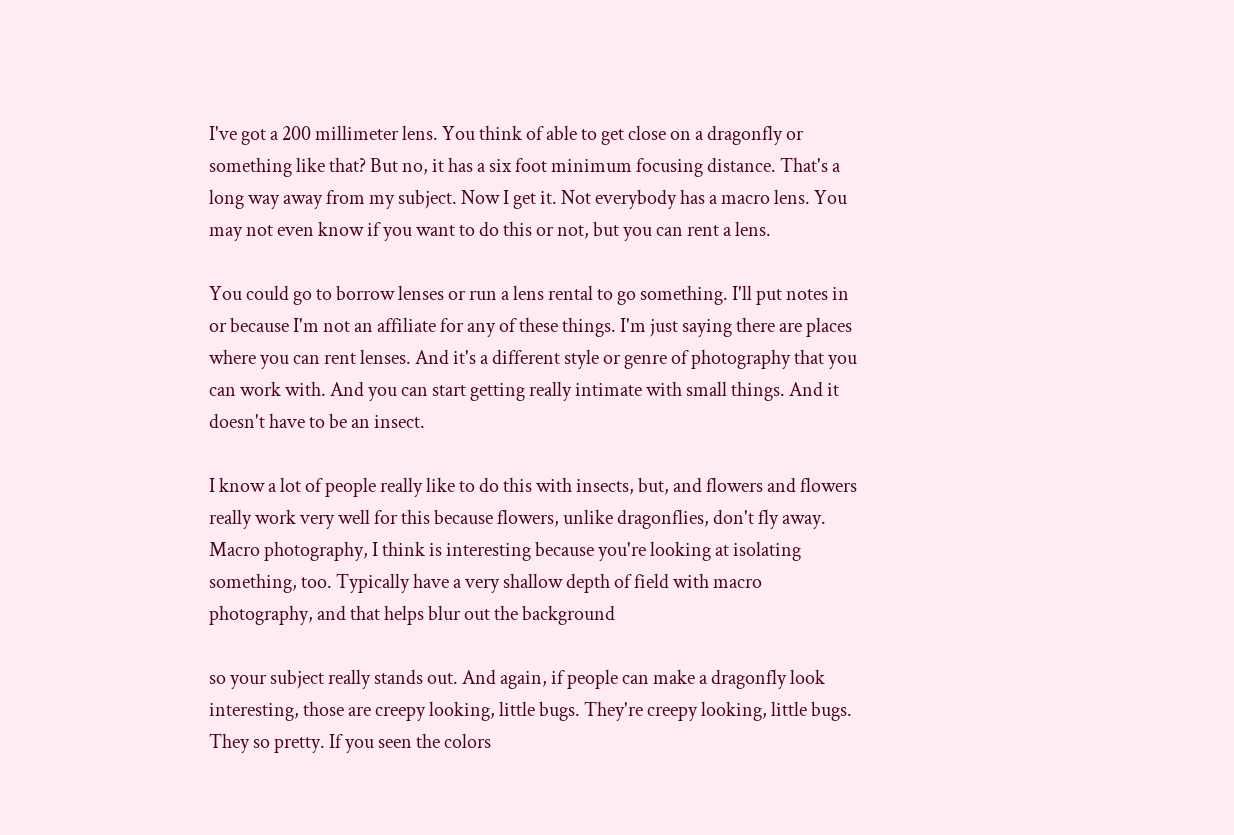I've got a 200 millimeter lens. You think of able to get close on a dragonfly or something like that? But no, it has a six foot minimum focusing distance. That's a long way away from my subject. Now I get it. Not everybody has a macro lens. You may not even know if you want to do this or not, but you can rent a lens.

You could go to borrow lenses or run a lens rental to go something. I'll put notes in or because I'm not an affiliate for any of these things. I'm just saying there are places where you can rent lenses. And it's a different style or genre of photography that you can work with. And you can start getting really intimate with small things. And it doesn't have to be an insect.

I know a lot of people really like to do this with insects, but, and flowers and flowers really work very well for this because flowers, unlike dragonflies, don't fly away. Macro photography, I think is interesting because you're looking at isolating something, too. Typically have a very shallow depth of field with macro photography, and that helps blur out the background

so your subject really stands out. And again, if people can make a dragonfly look interesting, those are creepy looking, little bugs. They're creepy looking, little bugs. They so pretty. If you seen the colors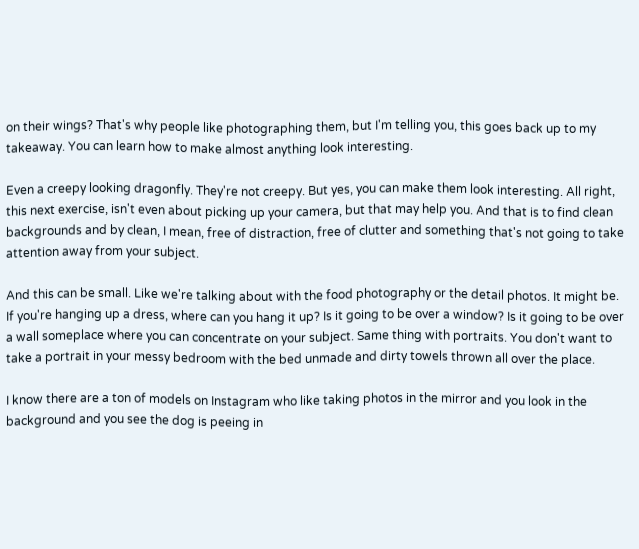on their wings? That's why people like photographing them, but I'm telling you, this goes back up to my takeaway. You can learn how to make almost anything look interesting.

Even a creepy looking dragonfly. They're not creepy. But yes, you can make them look interesting. All right, this next exercise, isn't even about picking up your camera, but that may help you. And that is to find clean backgrounds and by clean, I mean, free of distraction, free of clutter and something that's not going to take attention away from your subject.

And this can be small. Like we're talking about with the food photography or the detail photos. It might be. If you're hanging up a dress, where can you hang it up? Is it going to be over a window? Is it going to be over a wall someplace where you can concentrate on your subject. Same thing with portraits. You don't want to take a portrait in your messy bedroom with the bed unmade and dirty towels thrown all over the place.

I know there are a ton of models on Instagram who like taking photos in the mirror and you look in the background and you see the dog is peeing in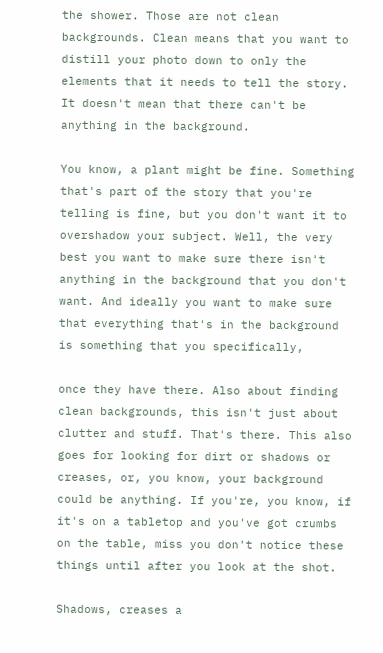the shower. Those are not clean backgrounds. Clean means that you want to distill your photo down to only the elements that it needs to tell the story. It doesn't mean that there can't be anything in the background.

You know, a plant might be fine. Something that's part of the story that you're telling is fine, but you don't want it to overshadow your subject. Well, the very best you want to make sure there isn't anything in the background that you don't want. And ideally you want to make sure that everything that's in the background is something that you specifically,

once they have there. Also about finding clean backgrounds, this isn't just about clutter and stuff. That's there. This also goes for looking for dirt or shadows or creases, or, you know, your background could be anything. If you're, you know, if it's on a tabletop and you've got crumbs on the table, miss you don't notice these things until after you look at the shot.

Shadows, creases a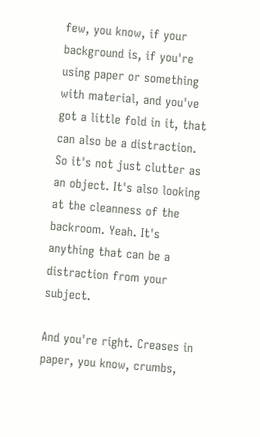few, you know, if your background is, if you're using paper or something with material, and you've got a little fold in it, that can also be a distraction. So it's not just clutter as an object. It's also looking at the cleanness of the backroom. Yeah. It's anything that can be a distraction from your subject.

And you're right. Creases in paper, you know, crumbs,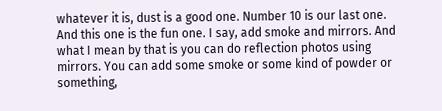whatever it is, dust is a good one. Number 10 is our last one. And this one is the fun one. I say, add smoke and mirrors. And what I mean by that is you can do reflection photos using mirrors. You can add some smoke or some kind of powder or something,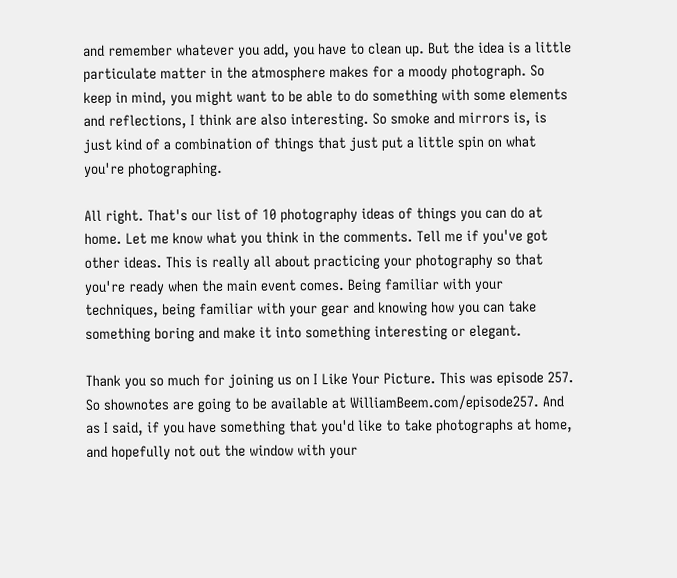and remember whatever you add, you have to clean up. But the idea is a little particulate matter in the atmosphere makes for a moody photograph. So keep in mind, you might want to be able to do something with some elements and reflections, I think are also interesting. So smoke and mirrors is, is just kind of a combination of things that just put a little spin on what you're photographing.

All right. That's our list of 10 photography ideas of things you can do at home. Let me know what you think in the comments. Tell me if you've got other ideas. This is really all about practicing your photography so that you're ready when the main event comes. Being familiar with your techniques, being familiar with your gear and knowing how you can take something boring and make it into something interesting or elegant.

Thank you so much for joining us on I Like Your Picture. This was episode 257. So shownotes are going to be available at WilliamBeem.com/episode257. And as I said, if you have something that you'd like to take photographs at home, and hopefully not out the window with your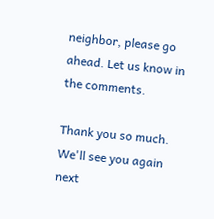neighbor, please go ahead. Let us know in the comments.

Thank you so much. We'll see you again next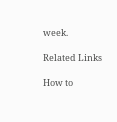week.

Related Links

How to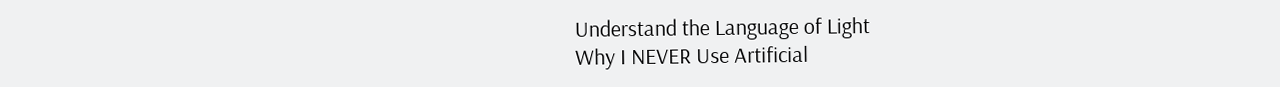Understand the Language of Light
Why I NEVER Use Artificial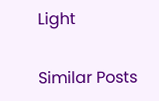Light

Similar Posts